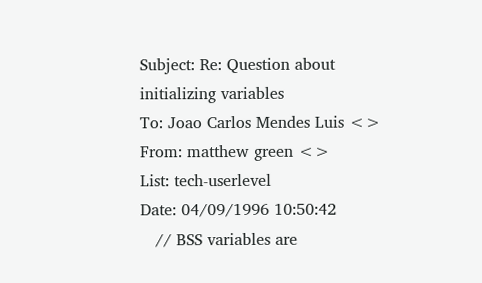Subject: Re: Question about initializing variables
To: Joao Carlos Mendes Luis <>
From: matthew green <>
List: tech-userlevel
Date: 04/09/1996 10:50:42
   // BSS variables are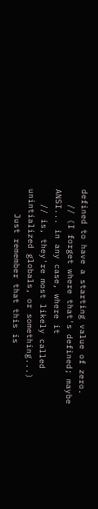defined to have a starting value of zero.
   // (I forget where that's defined; maybe ANSI... in any case, where it
   // is, they're most likely called unintialized globals, or something...)
     Just remember that this is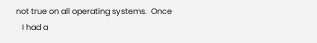not true on all operating systems.  Once
   I had a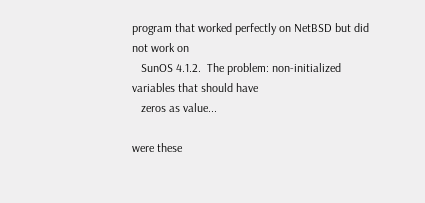program that worked perfectly on NetBSD but did not work on
   SunOS 4.1.2.  The problem: non-initialized variables that should have
   zeros as value...

were these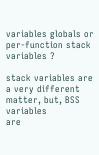variables globals or per-function stack variables ?

stack variables are a very different matter, but, BSS variables
are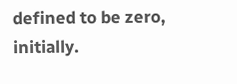defined to be zero, initially.